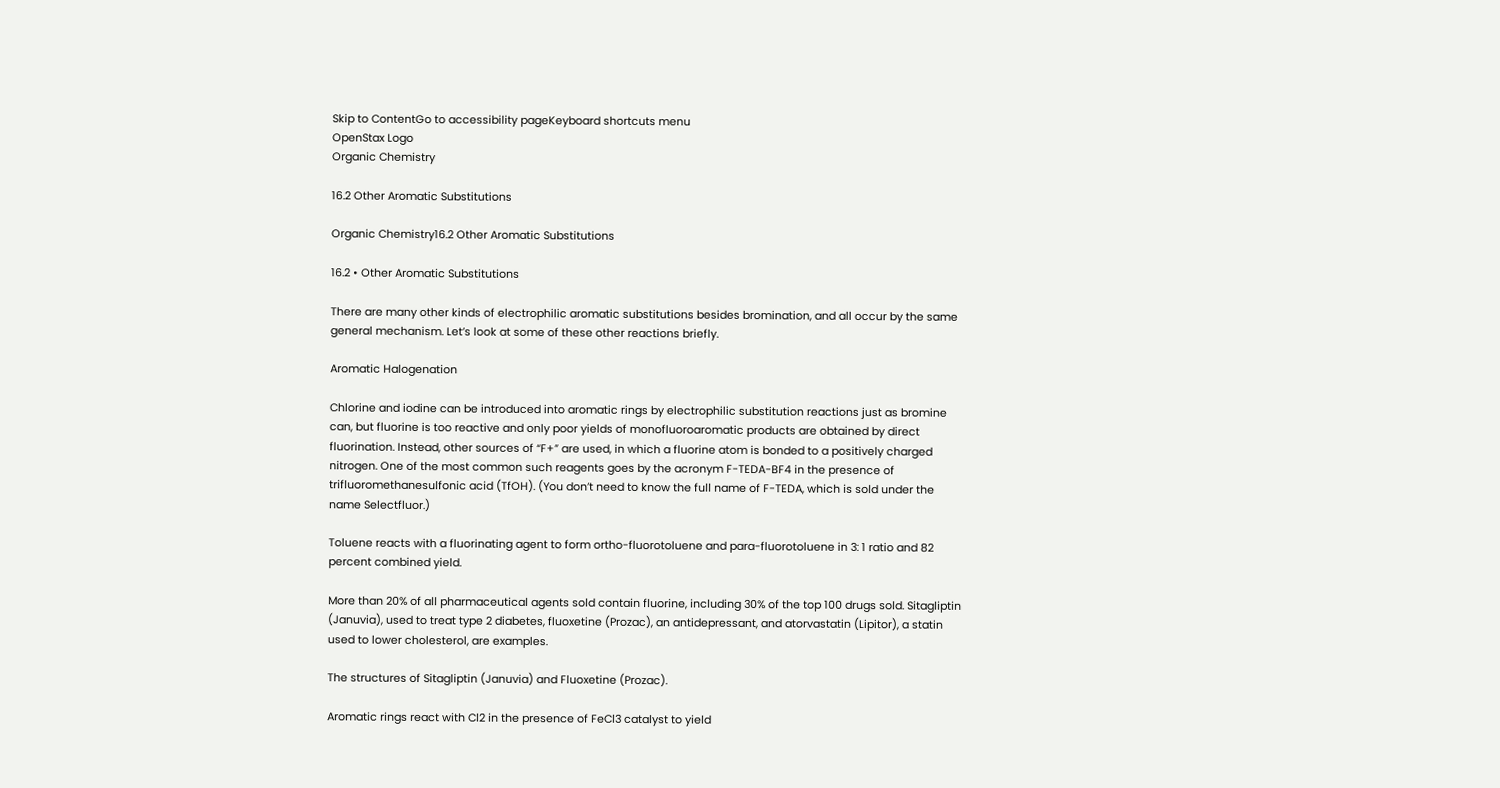Skip to ContentGo to accessibility pageKeyboard shortcuts menu
OpenStax Logo
Organic Chemistry

16.2 Other Aromatic Substitutions

Organic Chemistry16.2 Other Aromatic Substitutions

16.2 • Other Aromatic Substitutions

There are many other kinds of electrophilic aromatic substitutions besides bromination, and all occur by the same general mechanism. Let’s look at some of these other reactions briefly.

Aromatic Halogenation

Chlorine and iodine can be introduced into aromatic rings by electrophilic substitution reactions just as bromine can, but fluorine is too reactive and only poor yields of monofluoroaromatic products are obtained by direct fluorination. Instead, other sources of “F+” are used, in which a fluorine atom is bonded to a positively charged nitrogen. One of the most common such reagents goes by the acronym F-TEDA-BF4 in the presence of trifluoromethanesulfonic acid (TfOH). (You don’t need to know the full name of F-TEDA, which is sold under the name Selectfluor.)

Toluene reacts with a fluorinating agent to form ortho-fluorotoluene and para-fluorotoluene in 3: 1 ratio and 82 percent combined yield.

More than 20% of all pharmaceutical agents sold contain fluorine, including 30% of the top 100 drugs sold. Sitagliptin (Januvia), used to treat type 2 diabetes, fluoxetine (Prozac), an antidepressant, and atorvastatin (Lipitor), a statin used to lower cholesterol, are examples.

The structures of Sitagliptin (Januvia) and Fluoxetine (Prozac).

Aromatic rings react with Cl2 in the presence of FeCl3 catalyst to yield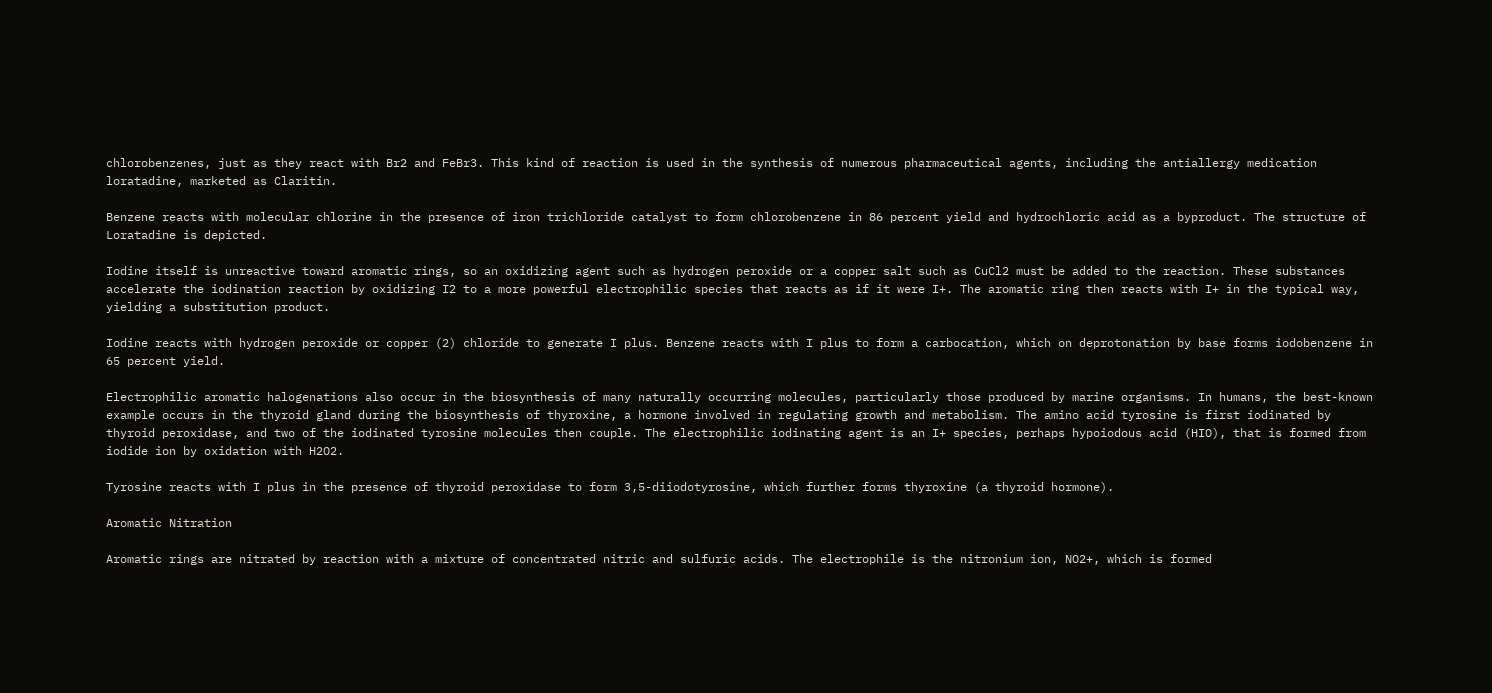chlorobenzenes, just as they react with Br2 and FeBr3. This kind of reaction is used in the synthesis of numerous pharmaceutical agents, including the antiallergy medication loratadine, marketed as Claritin.

Benzene reacts with molecular chlorine in the presence of iron trichloride catalyst to form chlorobenzene in 86 percent yield and hydrochloric acid as a byproduct. The structure of Loratadine is depicted.

Iodine itself is unreactive toward aromatic rings, so an oxidizing agent such as hydrogen peroxide or a copper salt such as CuCl2 must be added to the reaction. These substances accelerate the iodination reaction by oxidizing I2 to a more powerful electrophilic species that reacts as if it were I+. The aromatic ring then reacts with I+ in the typical way, yielding a substitution product.

Iodine reacts with hydrogen peroxide or copper (2) chloride to generate I plus. Benzene reacts with I plus to form a carbocation, which on deprotonation by base forms iodobenzene in 65 percent yield.

Electrophilic aromatic halogenations also occur in the biosynthesis of many naturally occurring molecules, particularly those produced by marine organisms. In humans, the best-known example occurs in the thyroid gland during the biosynthesis of thyroxine, a hormone involved in regulating growth and metabolism. The amino acid tyrosine is first iodinated by thyroid peroxidase, and two of the iodinated tyrosine molecules then couple. The electrophilic iodinating agent is an I+ species, perhaps hypoiodous acid (HIO), that is formed from iodide ion by oxidation with H2O2.

Tyrosine reacts with I plus in the presence of thyroid peroxidase to form 3,5-diiodotyrosine, which further forms thyroxine (a thyroid hormone).

Aromatic Nitration

Aromatic rings are nitrated by reaction with a mixture of concentrated nitric and sulfuric acids. The electrophile is the nitronium ion, NO2+, which is formed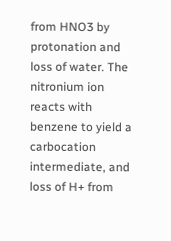from HNO3 by protonation and loss of water. The nitronium ion reacts with benzene to yield a carbocation intermediate, and loss of H+ from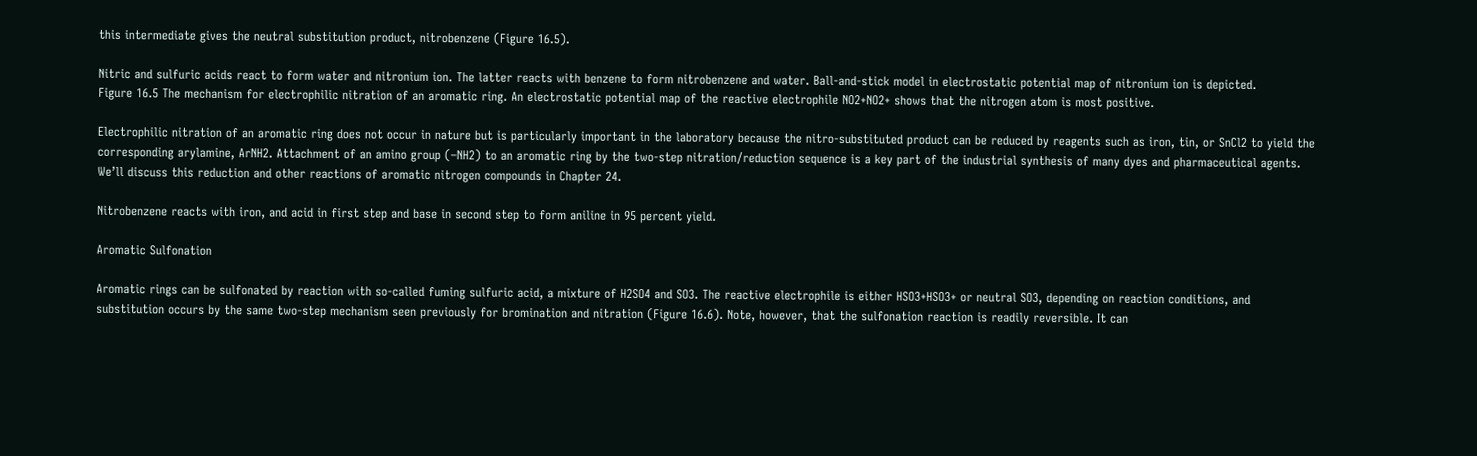this intermediate gives the neutral substitution product, nitrobenzene (Figure 16.5).

Nitric and sulfuric acids react to form water and nitronium ion. The latter reacts with benzene to form nitrobenzene and water. Ball-and-stick model in electrostatic potential map of nitronium ion is depicted.
Figure 16.5 The mechanism for electrophilic nitration of an aromatic ring. An electrostatic potential map of the reactive electrophile NO2+NO2+ shows that the nitrogen atom is most positive.

Electrophilic nitration of an aromatic ring does not occur in nature but is particularly important in the laboratory because the nitro-substituted product can be reduced by reagents such as iron, tin, or SnCl2 to yield the corresponding arylamine, ArNH2. Attachment of an amino group (–NH2) to an aromatic ring by the two-step nitration/reduction sequence is a key part of the industrial synthesis of many dyes and pharmaceutical agents. We’ll discuss this reduction and other reactions of aromatic nitrogen compounds in Chapter 24.

Nitrobenzene reacts with iron, and acid in first step and base in second step to form aniline in 95 percent yield.

Aromatic Sulfonation

Aromatic rings can be sulfonated by reaction with so-called fuming sulfuric acid, a mixture of H2SO4 and SO3. The reactive electrophile is either HSO3+HSO3+ or neutral SO3, depending on reaction conditions, and substitution occurs by the same two-step mechanism seen previously for bromination and nitration (Figure 16.6). Note, however, that the sulfonation reaction is readily reversible. It can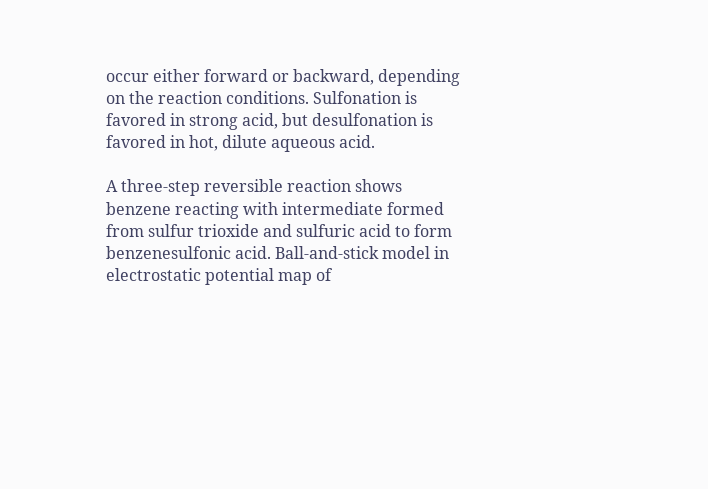occur either forward or backward, depending on the reaction conditions. Sulfonation is favored in strong acid, but desulfonation is favored in hot, dilute aqueous acid.

A three-step reversible reaction shows benzene reacting with intermediate formed from sulfur trioxide and sulfuric acid to form benzenesulfonic acid. Ball-and-stick model in electrostatic potential map of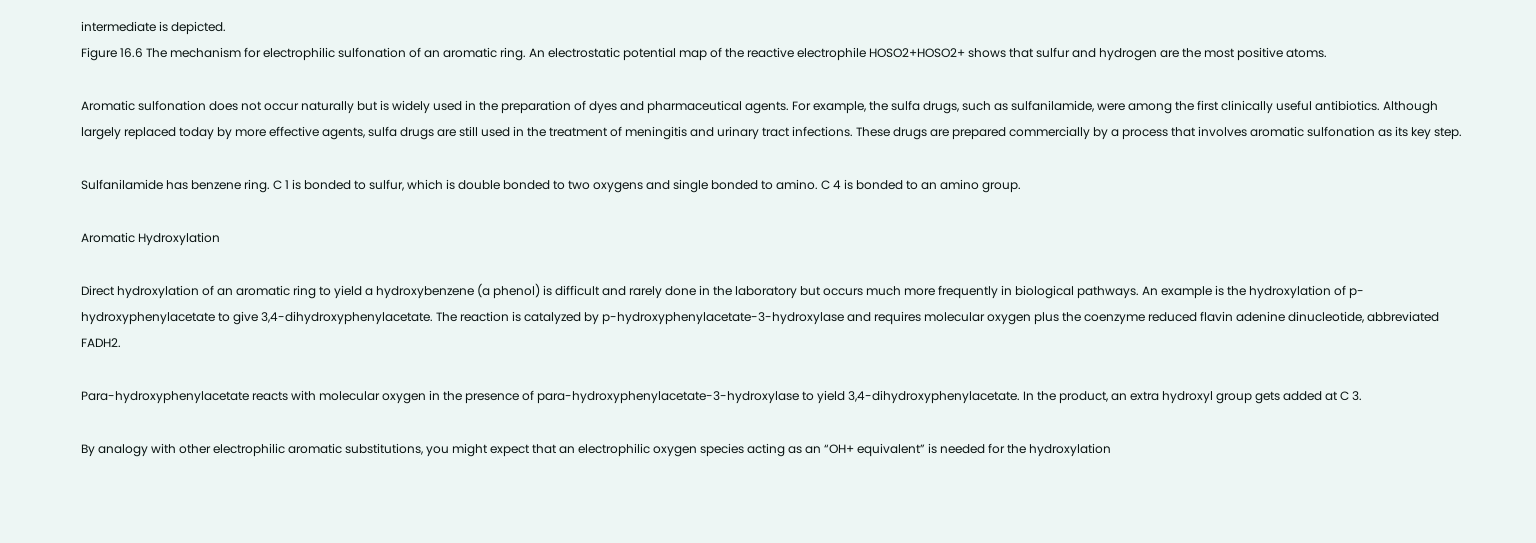intermediate is depicted.
Figure 16.6 The mechanism for electrophilic sulfonation of an aromatic ring. An electrostatic potential map of the reactive electrophile HOSO2+HOSO2+ shows that sulfur and hydrogen are the most positive atoms.

Aromatic sulfonation does not occur naturally but is widely used in the preparation of dyes and pharmaceutical agents. For example, the sulfa drugs, such as sulfanilamide, were among the first clinically useful antibiotics. Although largely replaced today by more effective agents, sulfa drugs are still used in the treatment of meningitis and urinary tract infections. These drugs are prepared commercially by a process that involves aromatic sulfonation as its key step.

Sulfanilamide has benzene ring. C 1 is bonded to sulfur, which is double bonded to two oxygens and single bonded to amino. C 4 is bonded to an amino group.

Aromatic Hydroxylation

Direct hydroxylation of an aromatic ring to yield a hydroxybenzene (a phenol) is difficult and rarely done in the laboratory but occurs much more frequently in biological pathways. An example is the hydroxylation of p-hydroxyphenylacetate to give 3,4-dihydroxyphenylacetate. The reaction is catalyzed by p-hydroxyphenylacetate-3-hydroxylase and requires molecular oxygen plus the coenzyme reduced flavin adenine dinucleotide, abbreviated FADH2.

Para-hydroxyphenylacetate reacts with molecular oxygen in the presence of para-hydroxyphenylacetate-3-hydroxylase to yield 3,4-dihydroxyphenylacetate. In the product, an extra hydroxyl group gets added at C 3.

By analogy with other electrophilic aromatic substitutions, you might expect that an electrophilic oxygen species acting as an “OH+ equivalent” is needed for the hydroxylation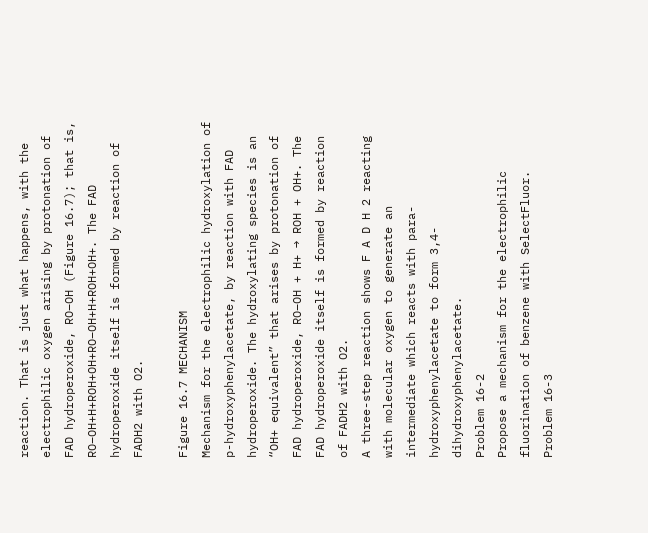reaction. That is just what happens, with the electrophilic oxygen arising by protonation of FAD hydroperoxide, RO–OH (Figure 16.7); that is, RO–OH+H+ROH+OH+RO–OH+H+ROH+OH+. The FAD hydroperoxide itself is formed by reaction of FADH2 with O2.

Figure 16.7 MECHANISM
Mechanism for the electrophilic hydroxylation of p-hydroxyphenylacetate, by reaction with FAD hydroperoxide. The hydroxylating species is an “OH+ equivalent” that arises by protonation of FAD hydroperoxide, RO–OH + H+ → ROH + OH+. The FAD hydroperoxide itself is formed by reaction of FADH2 with O2.
A three-step reaction shows F A D H 2 reacting with molecular oxygen to generate an intermediate which reacts with para-hydroxyphenylacetate to form 3,4-dihydroxyphenylacetate.
Problem 16-2
Propose a mechanism for the electrophilic fluorination of benzene with SelectFluor.
Problem 16-3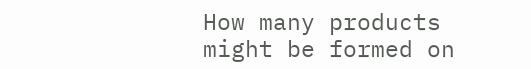How many products might be formed on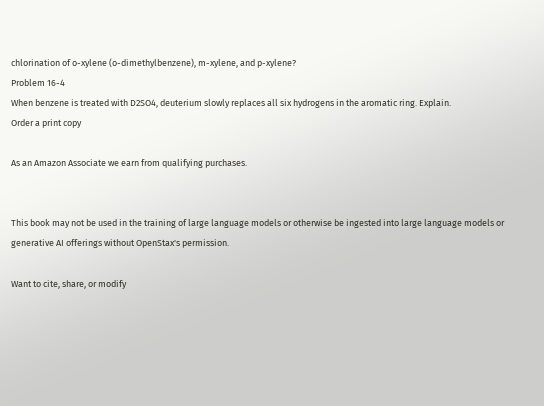chlorination of o-xylene (o-dimethylbenzene), m-xylene, and p-xylene?
Problem 16-4
When benzene is treated with D2SO4, deuterium slowly replaces all six hydrogens in the aromatic ring. Explain.
Order a print copy

As an Amazon Associate we earn from qualifying purchases.


This book may not be used in the training of large language models or otherwise be ingested into large language models or generative AI offerings without OpenStax's permission.

Want to cite, share, or modify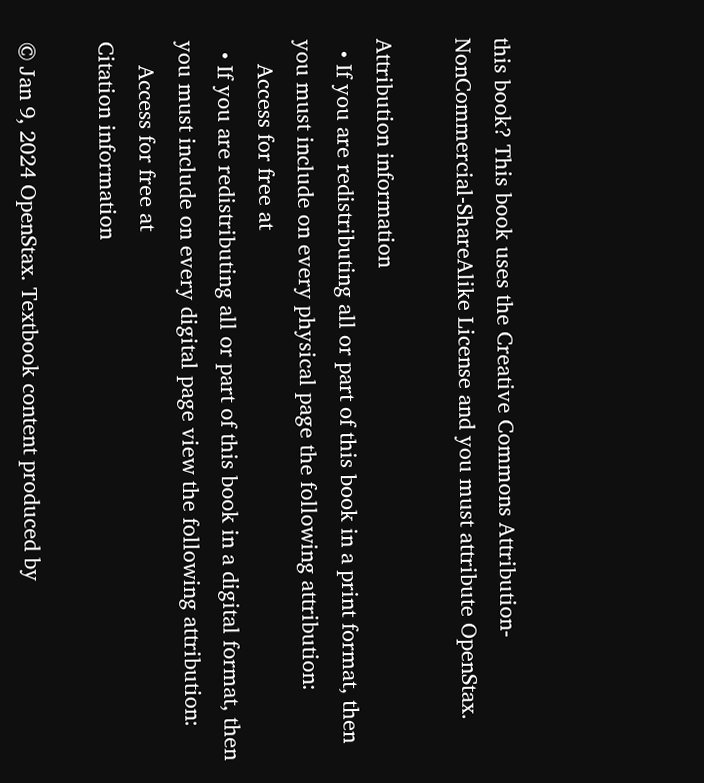this book? This book uses the Creative Commons Attribution-NonCommercial-ShareAlike License and you must attribute OpenStax.

Attribution information
  • If you are redistributing all or part of this book in a print format, then you must include on every physical page the following attribution:
    Access for free at
  • If you are redistributing all or part of this book in a digital format, then you must include on every digital page view the following attribution:
    Access for free at
Citation information

© Jan 9, 2024 OpenStax. Textbook content produced by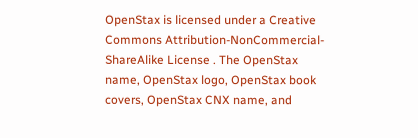OpenStax is licensed under a Creative Commons Attribution-NonCommercial-ShareAlike License . The OpenStax name, OpenStax logo, OpenStax book covers, OpenStax CNX name, and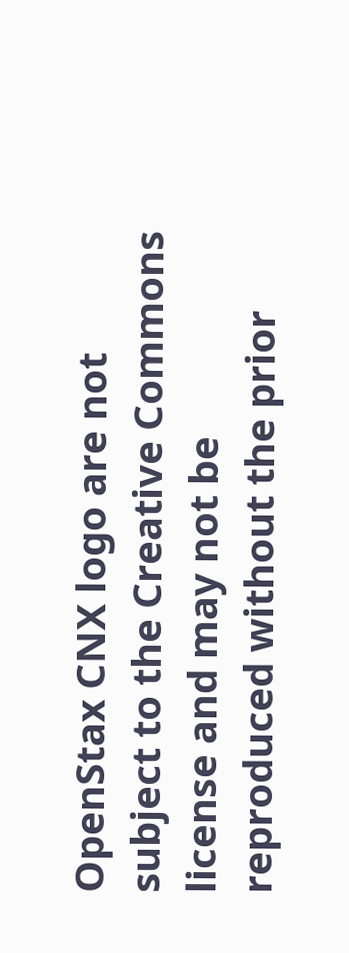OpenStax CNX logo are not subject to the Creative Commons license and may not be reproduced without the prior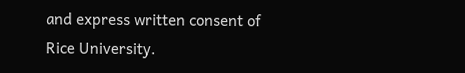and express written consent of Rice University.